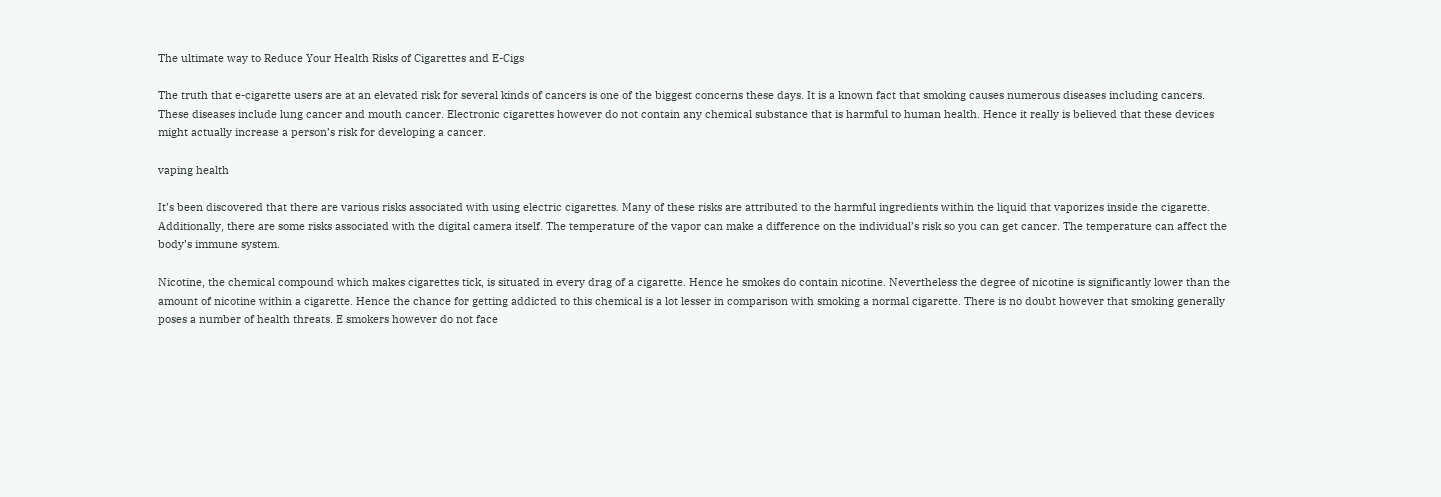The ultimate way to Reduce Your Health Risks of Cigarettes and E-Cigs

The truth that e-cigarette users are at an elevated risk for several kinds of cancers is one of the biggest concerns these days. It is a known fact that smoking causes numerous diseases including cancers. These diseases include lung cancer and mouth cancer. Electronic cigarettes however do not contain any chemical substance that is harmful to human health. Hence it really is believed that these devices might actually increase a person’s risk for developing a cancer.

vaping health

It’s been discovered that there are various risks associated with using electric cigarettes. Many of these risks are attributed to the harmful ingredients within the liquid that vaporizes inside the cigarette. Additionally, there are some risks associated with the digital camera itself. The temperature of the vapor can make a difference on the individual’s risk so you can get cancer. The temperature can affect the body’s immune system.

Nicotine, the chemical compound which makes cigarettes tick, is situated in every drag of a cigarette. Hence he smokes do contain nicotine. Nevertheless the degree of nicotine is significantly lower than the amount of nicotine within a cigarette. Hence the chance for getting addicted to this chemical is a lot lesser in comparison with smoking a normal cigarette. There is no doubt however that smoking generally poses a number of health threats. E smokers however do not face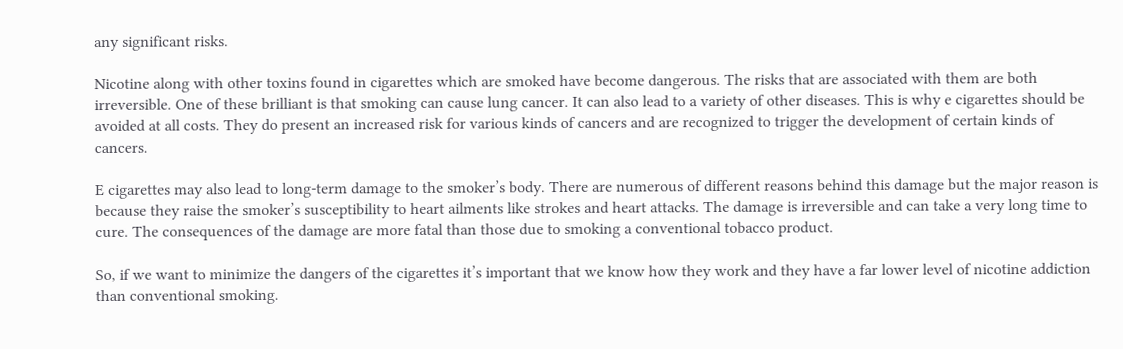any significant risks.

Nicotine along with other toxins found in cigarettes which are smoked have become dangerous. The risks that are associated with them are both irreversible. One of these brilliant is that smoking can cause lung cancer. It can also lead to a variety of other diseases. This is why e cigarettes should be avoided at all costs. They do present an increased risk for various kinds of cancers and are recognized to trigger the development of certain kinds of cancers.

E cigarettes may also lead to long-term damage to the smoker’s body. There are numerous of different reasons behind this damage but the major reason is because they raise the smoker’s susceptibility to heart ailments like strokes and heart attacks. The damage is irreversible and can take a very long time to cure. The consequences of the damage are more fatal than those due to smoking a conventional tobacco product.

So, if we want to minimize the dangers of the cigarettes it’s important that we know how they work and they have a far lower level of nicotine addiction than conventional smoking.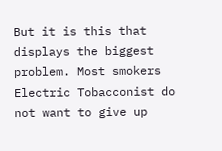But it is this that displays the biggest problem. Most smokers Electric Tobacconist do not want to give up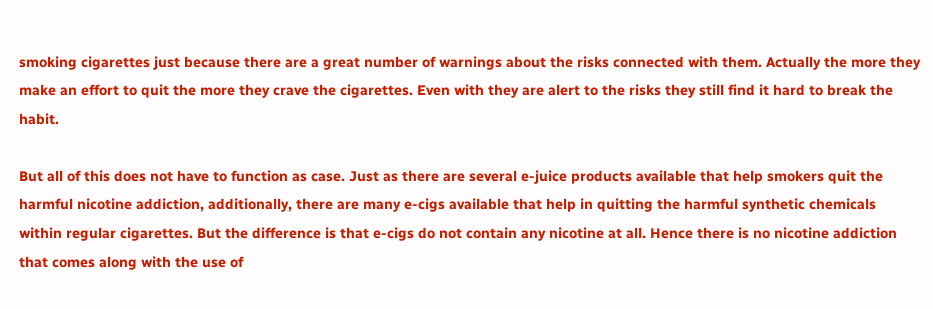smoking cigarettes just because there are a great number of warnings about the risks connected with them. Actually the more they make an effort to quit the more they crave the cigarettes. Even with they are alert to the risks they still find it hard to break the habit.

But all of this does not have to function as case. Just as there are several e-juice products available that help smokers quit the harmful nicotine addiction, additionally, there are many e-cigs available that help in quitting the harmful synthetic chemicals within regular cigarettes. But the difference is that e-cigs do not contain any nicotine at all. Hence there is no nicotine addiction that comes along with the use of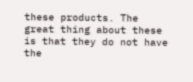these products. The great thing about these is that they do not have the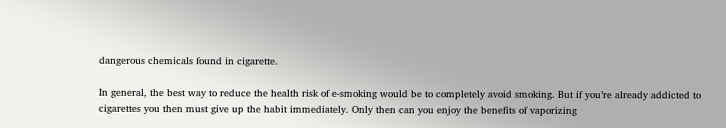dangerous chemicals found in cigarette.

In general, the best way to reduce the health risk of e-smoking would be to completely avoid smoking. But if you’re already addicted to cigarettes you then must give up the habit immediately. Only then can you enjoy the benefits of vaporizing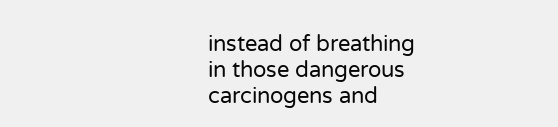instead of breathing in those dangerous carcinogens and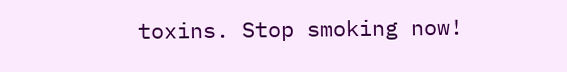toxins. Stop smoking now!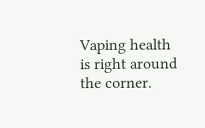Vaping health is right around the corner.